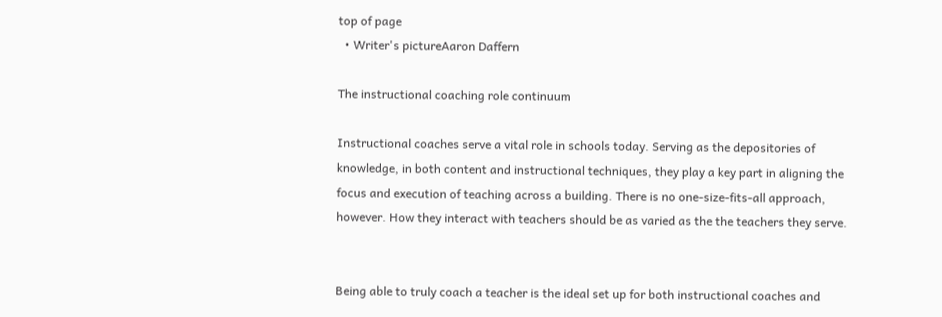top of page
  • Writer's pictureAaron Daffern

The instructional coaching role continuum

Instructional coaches serve a vital role in schools today. Serving as the depositories of knowledge, in both content and instructional techniques, they play a key part in aligning the focus and execution of teaching across a building. There is no one-size-fits-all approach, however. How they interact with teachers should be as varied as the the teachers they serve.


Being able to truly coach a teacher is the ideal set up for both instructional coaches and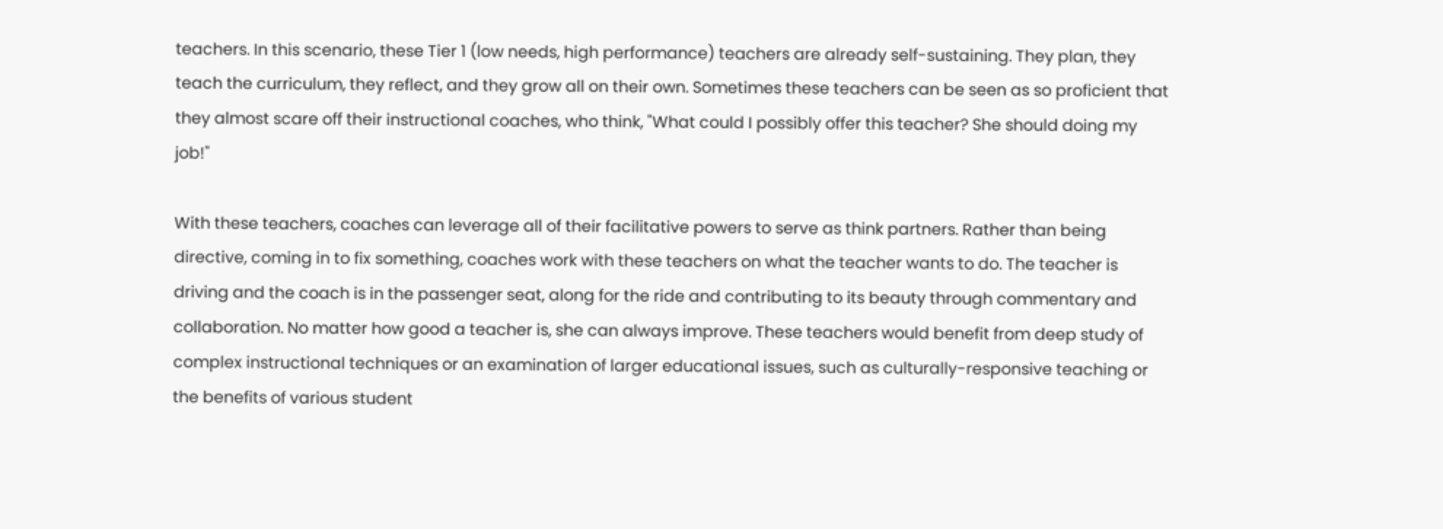teachers. In this scenario, these Tier 1 (low needs, high performance) teachers are already self-sustaining. They plan, they teach the curriculum, they reflect, and they grow all on their own. Sometimes these teachers can be seen as so proficient that they almost scare off their instructional coaches, who think, "What could I possibly offer this teacher? She should doing my job!"

With these teachers, coaches can leverage all of their facilitative powers to serve as think partners. Rather than being directive, coming in to fix something, coaches work with these teachers on what the teacher wants to do. The teacher is driving and the coach is in the passenger seat, along for the ride and contributing to its beauty through commentary and collaboration. No matter how good a teacher is, she can always improve. These teachers would benefit from deep study of complex instructional techniques or an examination of larger educational issues, such as culturally-responsive teaching or the benefits of various student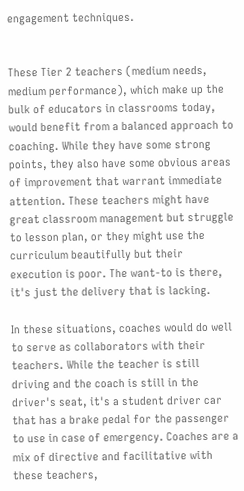engagement techniques.


These Tier 2 teachers (medium needs, medium performance), which make up the bulk of educators in classrooms today, would benefit from a balanced approach to coaching. While they have some strong points, they also have some obvious areas of improvement that warrant immediate attention. These teachers might have great classroom management but struggle to lesson plan, or they might use the curriculum beautifully but their execution is poor. The want-to is there, it's just the delivery that is lacking.

In these situations, coaches would do well to serve as collaborators with their teachers. While the teacher is still driving and the coach is still in the driver's seat, it's a student driver car that has a brake pedal for the passenger to use in case of emergency. Coaches are a mix of directive and facilitative with these teachers,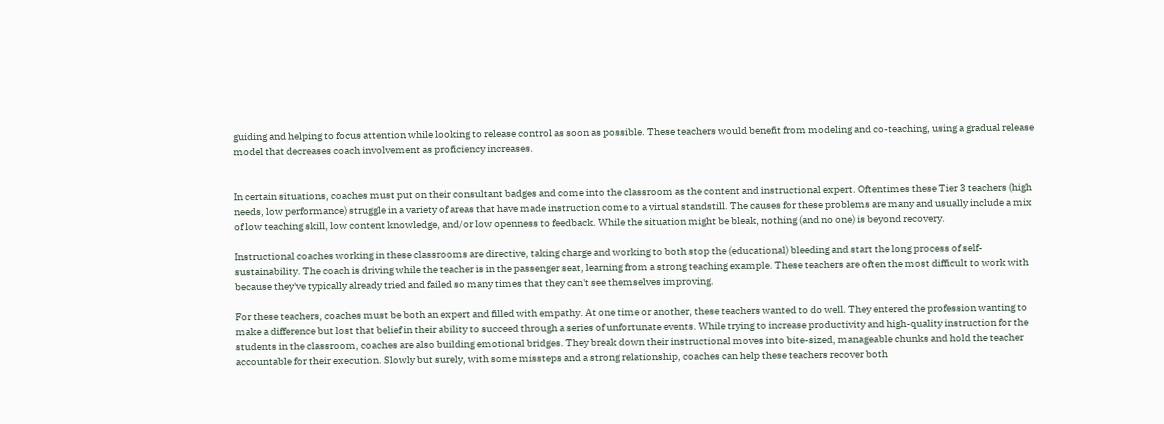guiding and helping to focus attention while looking to release control as soon as possible. These teachers would benefit from modeling and co-teaching, using a gradual release model that decreases coach involvement as proficiency increases.


In certain situations, coaches must put on their consultant badges and come into the classroom as the content and instructional expert. Oftentimes these Tier 3 teachers (high needs, low performance) struggle in a variety of areas that have made instruction come to a virtual standstill. The causes for these problems are many and usually include a mix of low teaching skill, low content knowledge, and/or low openness to feedback. While the situation might be bleak, nothing (and no one) is beyond recovery.

Instructional coaches working in these classrooms are directive, taking charge and working to both stop the (educational) bleeding and start the long process of self-sustainability. The coach is driving while the teacher is in the passenger seat, learning from a strong teaching example. These teachers are often the most difficult to work with because they've typically already tried and failed so many times that they can't see themselves improving.

For these teachers, coaches must be both an expert and filled with empathy. At one time or another, these teachers wanted to do well. They entered the profession wanting to make a difference but lost that belief in their ability to succeed through a series of unfortunate events. While trying to increase productivity and high-quality instruction for the students in the classroom, coaches are also building emotional bridges. They break down their instructional moves into bite-sized, manageable chunks and hold the teacher accountable for their execution. Slowly but surely, with some missteps and a strong relationship, coaches can help these teachers recover both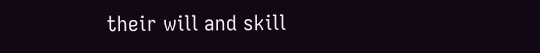their will and skill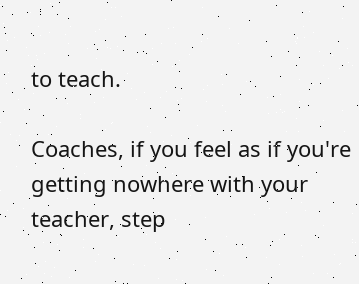to teach.

Coaches, if you feel as if you're getting nowhere with your teacher, step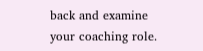back and examine your coaching role.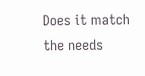Does it match the needs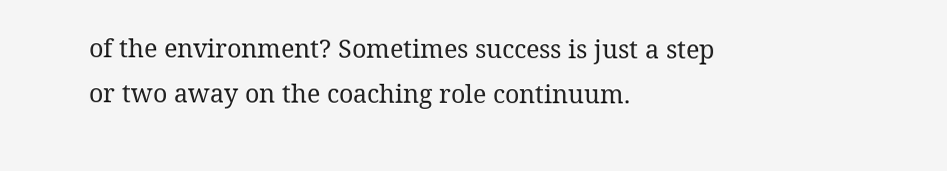of the environment? Sometimes success is just a step or two away on the coaching role continuum.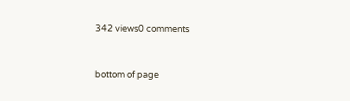342 views0 comments


bottom of page